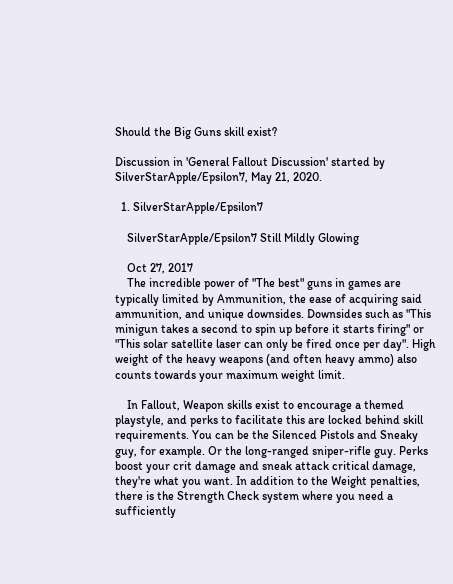Should the Big Guns skill exist?

Discussion in 'General Fallout Discussion' started by SilverStarApple/Epsilon7, May 21, 2020.

  1. SilverStarApple/Epsilon7

    SilverStarApple/Epsilon7 Still Mildly Glowing

    Oct 27, 2017
    The incredible power of "The best" guns in games are typically limited by Ammunition, the ease of acquiring said ammunition, and unique downsides. Downsides such as "This minigun takes a second to spin up before it starts firing" or "This solar satellite laser can only be fired once per day". High weight of the heavy weapons (and often heavy ammo) also counts towards your maximum weight limit.

    In Fallout, Weapon skills exist to encourage a themed playstyle, and perks to facilitate this are locked behind skill requirements. You can be the Silenced Pistols and Sneaky guy, for example. Or the long-ranged sniper-rifle guy. Perks boost your crit damage and sneak attack critical damage, they're what you want. In addition to the Weight penalties, there is the Strength Check system where you need a sufficiently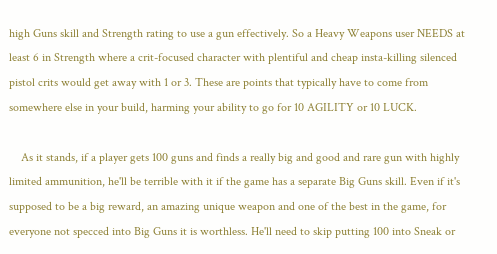high Guns skill and Strength rating to use a gun effectively. So a Heavy Weapons user NEEDS at least 6 in Strength where a crit-focused character with plentiful and cheap insta-killing silenced pistol crits would get away with 1 or 3. These are points that typically have to come from somewhere else in your build, harming your ability to go for 10 AGILITY or 10 LUCK.

    As it stands, if a player gets 100 guns and finds a really big and good and rare gun with highly limited ammunition, he'll be terrible with it if the game has a separate Big Guns skill. Even if it's supposed to be a big reward, an amazing unique weapon and one of the best in the game, for everyone not specced into Big Guns it is worthless. He'll need to skip putting 100 into Sneak or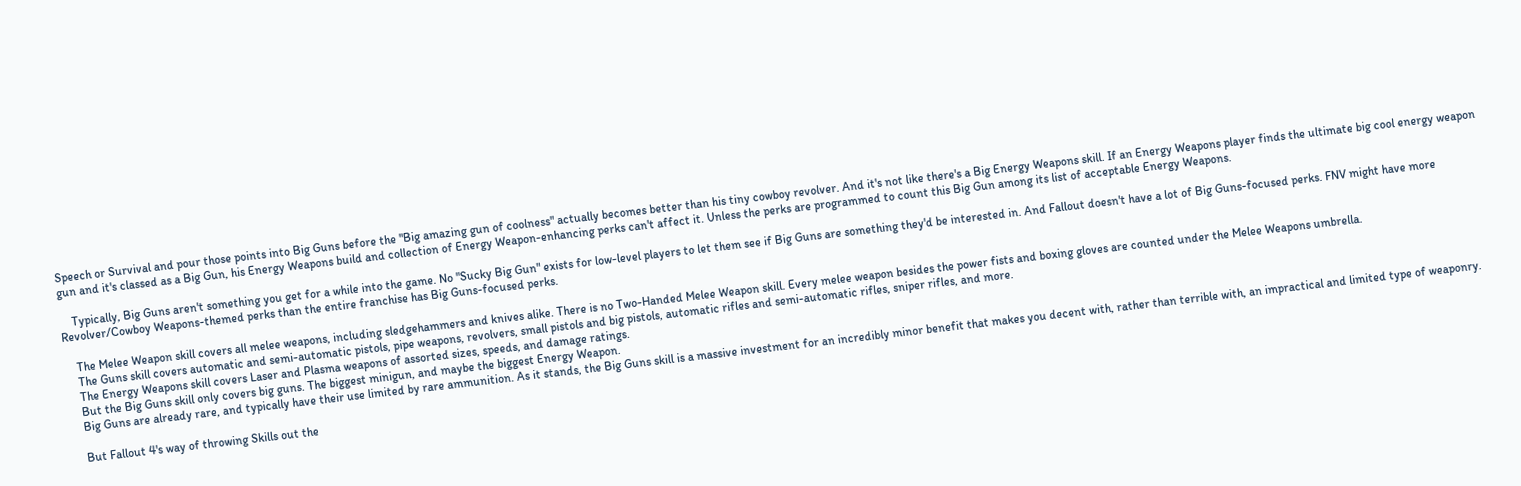Speech or Survival and pour those points into Big Guns before the "Big amazing gun of coolness" actually becomes better than his tiny cowboy revolver. And it's not like there's a Big Energy Weapons skill. If an Energy Weapons player finds the ultimate big cool energy weapon gun and it's classed as a Big Gun, his Energy Weapons build and collection of Energy Weapon-enhancing perks can't affect it. Unless the perks are programmed to count this Big Gun among its list of acceptable Energy Weapons.

    Typically, Big Guns aren't something you get for a while into the game. No "Sucky Big Gun" exists for low-level players to let them see if Big Guns are something they'd be interested in. And Fallout doesn't have a lot of Big Guns-focused perks. FNV might have more Revolver/Cowboy Weapons-themed perks than the entire franchise has Big Guns-focused perks.

    The Melee Weapon skill covers all melee weapons, including sledgehammers and knives alike. There is no Two-Handed Melee Weapon skill. Every melee weapon besides the power fists and boxing gloves are counted under the Melee Weapons umbrella.
    The Guns skill covers automatic and semi-automatic pistols, pipe weapons, revolvers, small pistols and big pistols, automatic rifles and semi-automatic rifles, sniper rifles, and more.
    The Energy Weapons skill covers Laser and Plasma weapons of assorted sizes, speeds, and damage ratings.
    But the Big Guns skill only covers big guns. The biggest minigun, and maybe the biggest Energy Weapon.
    Big Guns are already rare, and typically have their use limited by rare ammunition. As it stands, the Big Guns skill is a massive investment for an incredibly minor benefit that makes you decent with, rather than terrible with, an impractical and limited type of weaponry.

    But Fallout 4's way of throwing Skills out the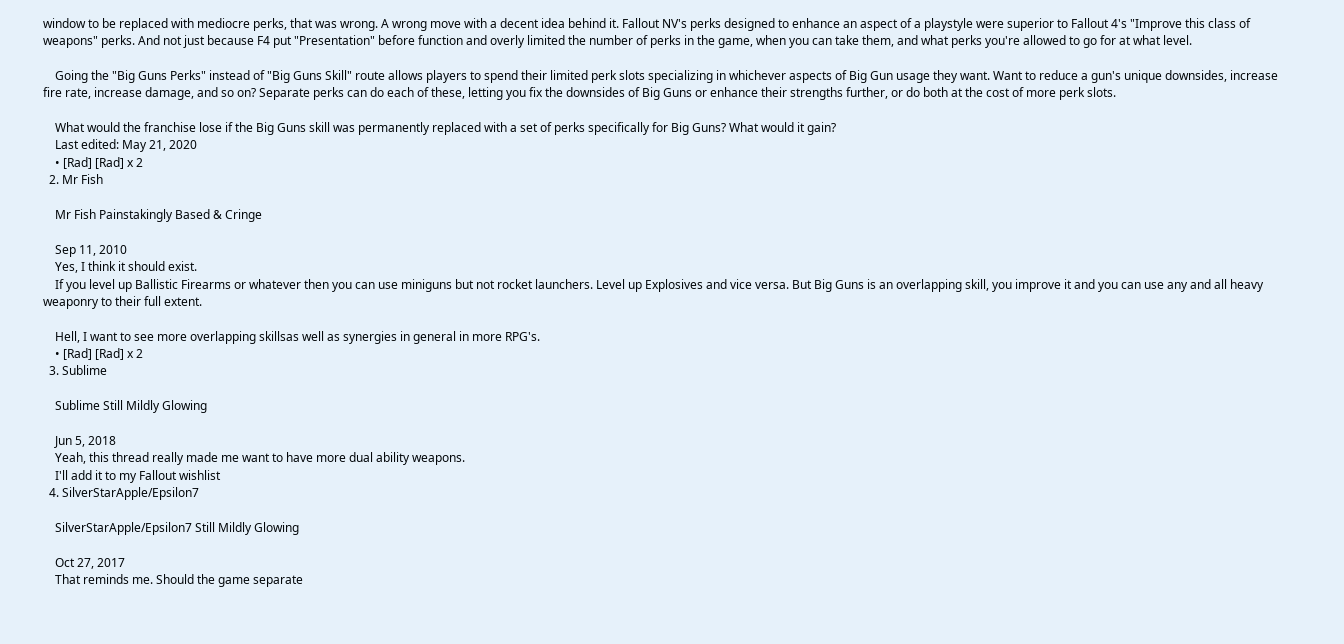window to be replaced with mediocre perks, that was wrong. A wrong move with a decent idea behind it. Fallout NV's perks designed to enhance an aspect of a playstyle were superior to Fallout 4's "Improve this class of weapons" perks. And not just because F4 put "Presentation" before function and overly limited the number of perks in the game, when you can take them, and what perks you're allowed to go for at what level.

    Going the "Big Guns Perks" instead of "Big Guns Skill" route allows players to spend their limited perk slots specializing in whichever aspects of Big Gun usage they want. Want to reduce a gun's unique downsides, increase fire rate, increase damage, and so on? Separate perks can do each of these, letting you fix the downsides of Big Guns or enhance their strengths further, or do both at the cost of more perk slots.

    What would the franchise lose if the Big Guns skill was permanently replaced with a set of perks specifically for Big Guns? What would it gain?
    Last edited: May 21, 2020
    • [Rad] [Rad] x 2
  2. Mr Fish

    Mr Fish Painstakingly Based & Cringe

    Sep 11, 2010
    Yes, I think it should exist.
    If you level up Ballistic Firearms or whatever then you can use miniguns but not rocket launchers. Level up Explosives and vice versa. But Big Guns is an overlapping skill, you improve it and you can use any and all heavy weaponry to their full extent.

    Hell, I want to see more overlapping skillsas well as synergies in general in more RPG's.
    • [Rad] [Rad] x 2
  3. Sublime

    Sublime Still Mildly Glowing

    Jun 5, 2018
    Yeah, this thread really made me want to have more dual ability weapons.
    I'll add it to my Fallout wishlist
  4. SilverStarApple/Epsilon7

    SilverStarApple/Epsilon7 Still Mildly Glowing

    Oct 27, 2017
    That reminds me. Should the game separate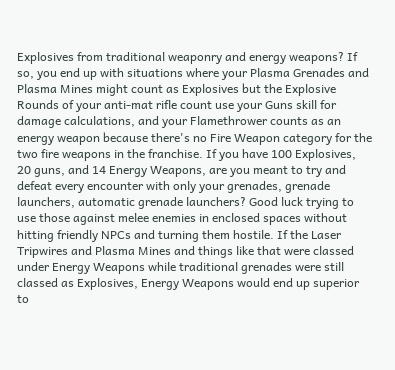Explosives from traditional weaponry and energy weapons? If so, you end up with situations where your Plasma Grenades and Plasma Mines might count as Explosives but the Explosive Rounds of your anti-mat rifle count use your Guns skill for damage calculations, and your Flamethrower counts as an energy weapon because there's no Fire Weapon category for the two fire weapons in the franchise. If you have 100 Explosives, 20 guns, and 14 Energy Weapons, are you meant to try and defeat every encounter with only your grenades, grenade launchers, automatic grenade launchers? Good luck trying to use those against melee enemies in enclosed spaces without hitting friendly NPCs and turning them hostile. If the Laser Tripwires and Plasma Mines and things like that were classed under Energy Weapons while traditional grenades were still classed as Explosives, Energy Weapons would end up superior to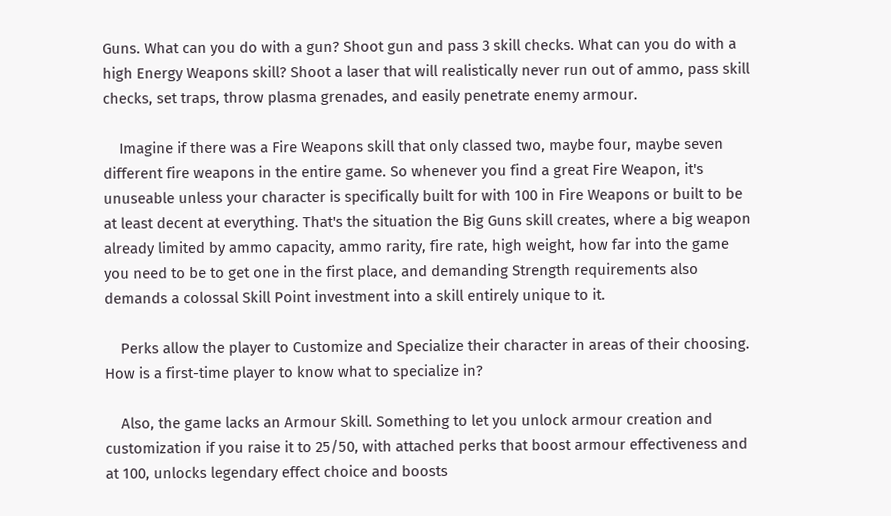Guns. What can you do with a gun? Shoot gun and pass 3 skill checks. What can you do with a high Energy Weapons skill? Shoot a laser that will realistically never run out of ammo, pass skill checks, set traps, throw plasma grenades, and easily penetrate enemy armour.

    Imagine if there was a Fire Weapons skill that only classed two, maybe four, maybe seven different fire weapons in the entire game. So whenever you find a great Fire Weapon, it's unuseable unless your character is specifically built for with 100 in Fire Weapons or built to be at least decent at everything. That's the situation the Big Guns skill creates, where a big weapon already limited by ammo capacity, ammo rarity, fire rate, high weight, how far into the game you need to be to get one in the first place, and demanding Strength requirements also demands a colossal Skill Point investment into a skill entirely unique to it.

    Perks allow the player to Customize and Specialize their character in areas of their choosing. How is a first-time player to know what to specialize in?

    Also, the game lacks an Armour Skill. Something to let you unlock armour creation and customization if you raise it to 25/50, with attached perks that boost armour effectiveness and at 100, unlocks legendary effect choice and boosts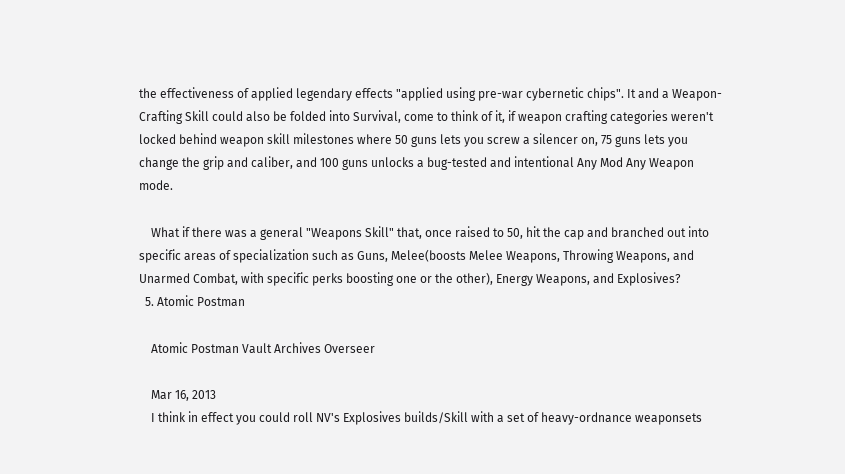the effectiveness of applied legendary effects "applied using pre-war cybernetic chips". It and a Weapon-Crafting Skill could also be folded into Survival, come to think of it, if weapon crafting categories weren't locked behind weapon skill milestones where 50 guns lets you screw a silencer on, 75 guns lets you change the grip and caliber, and 100 guns unlocks a bug-tested and intentional Any Mod Any Weapon mode.

    What if there was a general "Weapons Skill" that, once raised to 50, hit the cap and branched out into specific areas of specialization such as Guns, Melee(boosts Melee Weapons, Throwing Weapons, and Unarmed Combat, with specific perks boosting one or the other), Energy Weapons, and Explosives?
  5. Atomic Postman

    Atomic Postman Vault Archives Overseer

    Mar 16, 2013
    I think in effect you could roll NV's Explosives builds/Skill with a set of heavy-ordnance weaponsets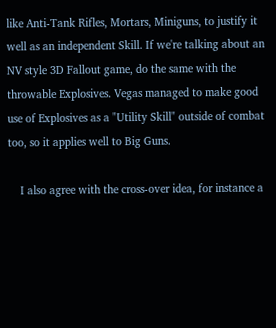like Anti-Tank Rifles, Mortars, Miniguns, to justify it well as an independent Skill. If we're talking about an NV style 3D Fallout game, do the same with the throwable Explosives. Vegas managed to make good use of Explosives as a "Utility Skill" outside of combat too, so it applies well to Big Guns.

    I also agree with the cross-over idea, for instance a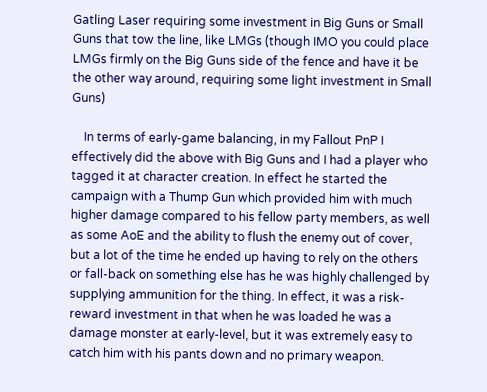Gatling Laser requiring some investment in Big Guns or Small Guns that tow the line, like LMGs (though IMO you could place LMGs firmly on the Big Guns side of the fence and have it be the other way around, requiring some light investment in Small Guns)

    In terms of early-game balancing, in my Fallout PnP I effectively did the above with Big Guns and I had a player who tagged it at character creation. In effect he started the campaign with a Thump Gun which provided him with much higher damage compared to his fellow party members, as well as some AoE and the ability to flush the enemy out of cover, but a lot of the time he ended up having to rely on the others or fall-back on something else has he was highly challenged by supplying ammunition for the thing. In effect, it was a risk-reward investment in that when he was loaded he was a damage monster at early-level, but it was extremely easy to catch him with his pants down and no primary weapon.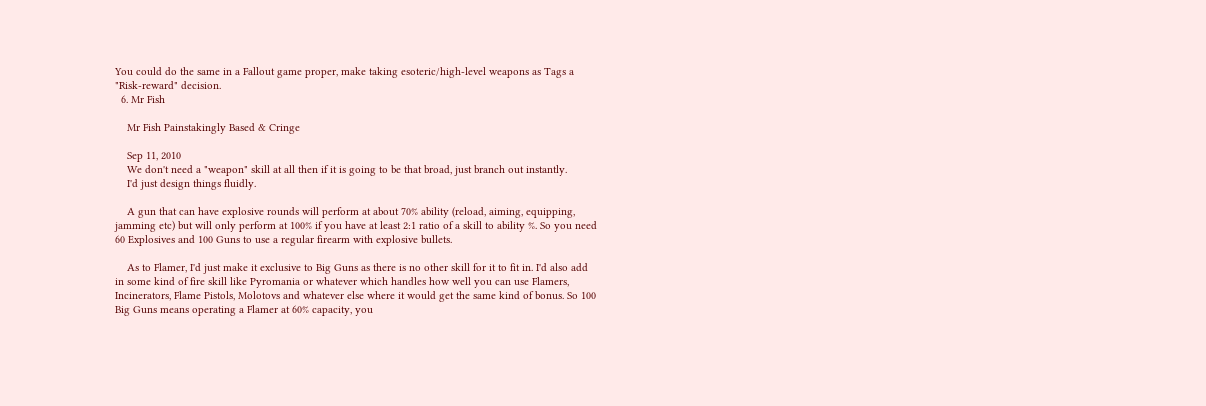You could do the same in a Fallout game proper, make taking esoteric/high-level weapons as Tags a "Risk-reward" decision.
  6. Mr Fish

    Mr Fish Painstakingly Based & Cringe

    Sep 11, 2010
    We don't need a "weapon" skill at all then if it is going to be that broad, just branch out instantly.
    I'd just design things fluidly.

    A gun that can have explosive rounds will perform at about 70% ability (reload, aiming, equipping, jamming etc) but will only perform at 100% if you have at least 2:1 ratio of a skill to ability %. So you need 60 Explosives and 100 Guns to use a regular firearm with explosive bullets.

    As to Flamer, I'd just make it exclusive to Big Guns as there is no other skill for it to fit in. I'd also add in some kind of fire skill like Pyromania or whatever which handles how well you can use Flamers, Incinerators, Flame Pistols, Molotovs and whatever else where it would get the same kind of bonus. So 100 Big Guns means operating a Flamer at 60% capacity, you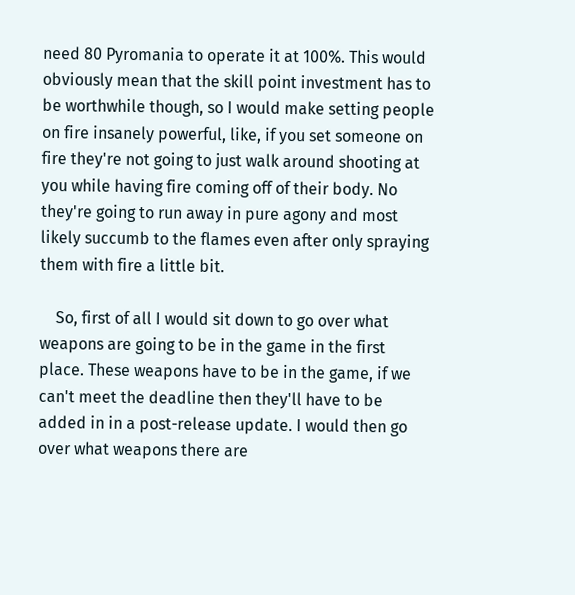need 80 Pyromania to operate it at 100%. This would obviously mean that the skill point investment has to be worthwhile though, so I would make setting people on fire insanely powerful, like, if you set someone on fire they're not going to just walk around shooting at you while having fire coming off of their body. No they're going to run away in pure agony and most likely succumb to the flames even after only spraying them with fire a little bit.

    So, first of all I would sit down to go over what weapons are going to be in the game in the first place. These weapons have to be in the game, if we can't meet the deadline then they'll have to be added in in a post-release update. I would then go over what weapons there are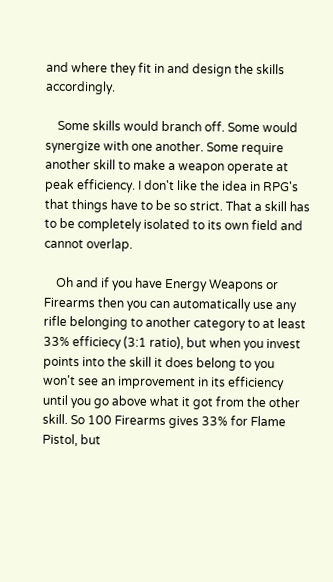and where they fit in and design the skills accordingly.

    Some skills would branch off. Some would synergize with one another. Some require another skill to make a weapon operate at peak efficiency. I don't like the idea in RPG's that things have to be so strict. That a skill has to be completely isolated to its own field and cannot overlap.

    Oh and if you have Energy Weapons or Firearms then you can automatically use any rifle belonging to another category to at least 33% efficiecy (3:1 ratio), but when you invest points into the skill it does belong to you won't see an improvement in its efficiency until you go above what it got from the other skill. So 100 Firearms gives 33% for Flame Pistol, but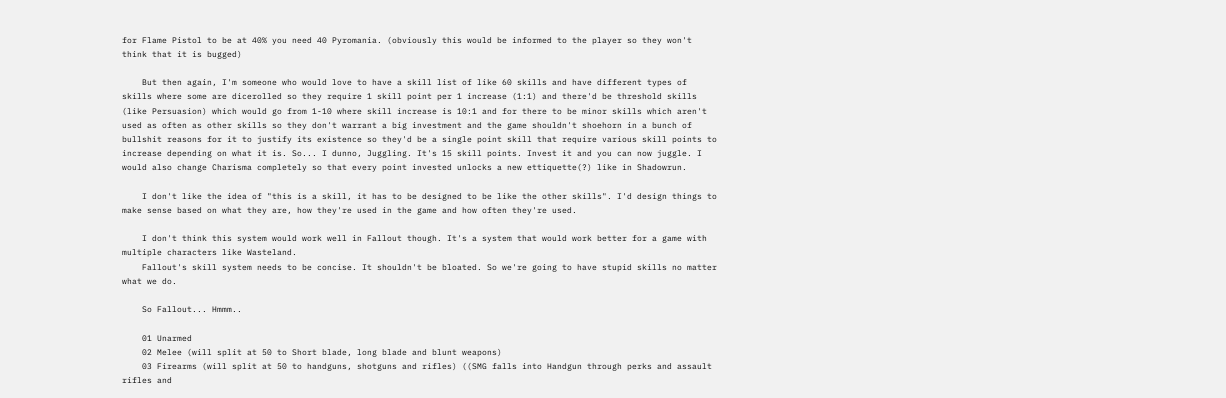for Flame Pistol to be at 40% you need 40 Pyromania. (obviously this would be informed to the player so they won't think that it is bugged)

    But then again, I'm someone who would love to have a skill list of like 60 skills and have different types of skills where some are dicerolled so they require 1 skill point per 1 increase (1:1) and there'd be threshold skills (like Persuasion) which would go from 1-10 where skill increase is 10:1 and for there to be minor skills which aren't used as often as other skills so they don't warrant a big investment and the game shouldn't shoehorn in a bunch of bullshit reasons for it to justify its existence so they'd be a single point skill that require various skill points to increase depending on what it is. So... I dunno, Juggling. It's 15 skill points. Invest it and you can now juggle. I would also change Charisma completely so that every point invested unlocks a new ettiquette(?) like in Shadowrun.

    I don't like the idea of "this is a skill, it has to be designed to be like the other skills". I'd design things to make sense based on what they are, how they're used in the game and how often they're used.

    I don't think this system would work well in Fallout though. It's a system that would work better for a game with multiple characters like Wasteland.
    Fallout's skill system needs to be concise. It shouldn't be bloated. So we're going to have stupid skills no matter what we do.

    So Fallout... Hmmm..

    01 Unarmed
    02 Melee (will split at 50 to Short blade, long blade and blunt weapons)
    03 Firearms (will split at 50 to handguns, shotguns and rifles) ((SMG falls into Handgun through perks and assault rifles and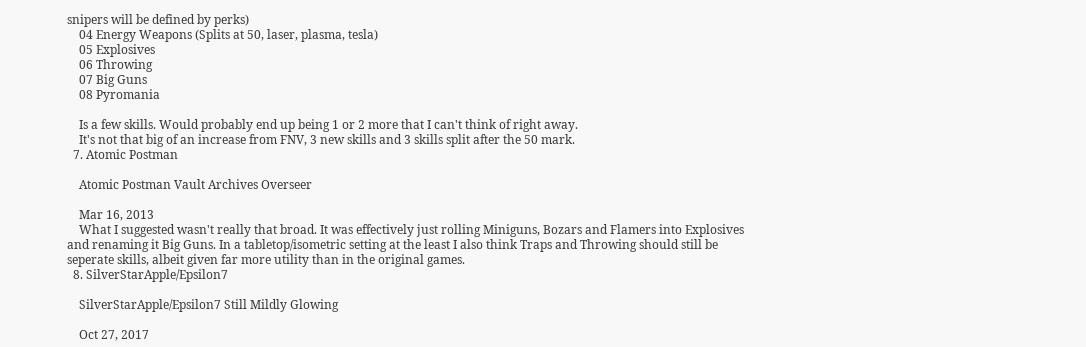snipers will be defined by perks)
    04 Energy Weapons (Splits at 50, laser, plasma, tesla)
    05 Explosives
    06 Throwing
    07 Big Guns
    08 Pyromania

    Is a few skills. Would probably end up being 1 or 2 more that I can't think of right away.
    It's not that big of an increase from FNV, 3 new skills and 3 skills split after the 50 mark.
  7. Atomic Postman

    Atomic Postman Vault Archives Overseer

    Mar 16, 2013
    What I suggested wasn't really that broad. It was effectively just rolling Miniguns, Bozars and Flamers into Explosives and renaming it Big Guns. In a tabletop/isometric setting at the least I also think Traps and Throwing should still be seperate skills, albeit given far more utility than in the original games.
  8. SilverStarApple/Epsilon7

    SilverStarApple/Epsilon7 Still Mildly Glowing

    Oct 27, 2017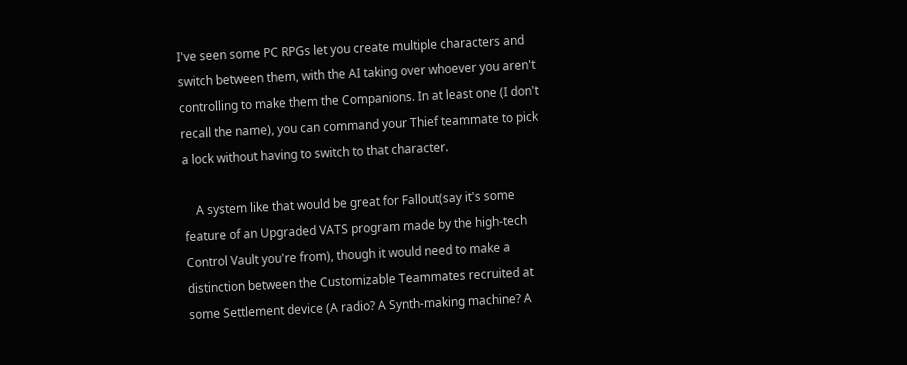I've seen some PC RPGs let you create multiple characters and switch between them, with the AI taking over whoever you aren't controlling to make them the Companions. In at least one (I don't recall the name), you can command your Thief teammate to pick a lock without having to switch to that character.

    A system like that would be great for Fallout(say it's some feature of an Upgraded VATS program made by the high-tech Control Vault you're from), though it would need to make a distinction between the Customizable Teammates recruited at some Settlement device (A radio? A Synth-making machine? A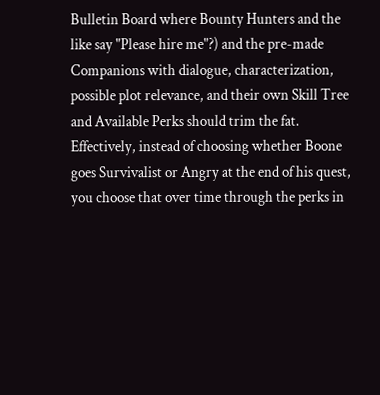Bulletin Board where Bounty Hunters and the like say "Please hire me"?) and the pre-made Companions with dialogue, characterization, possible plot relevance, and their own Skill Tree and Available Perks should trim the fat. Effectively, instead of choosing whether Boone goes Survivalist or Angry at the end of his quest, you choose that over time through the perks in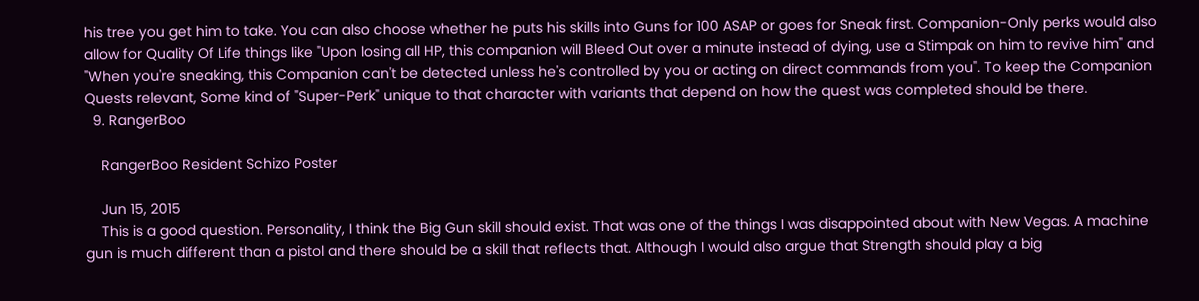his tree you get him to take. You can also choose whether he puts his skills into Guns for 100 ASAP or goes for Sneak first. Companion-Only perks would also allow for Quality Of Life things like "Upon losing all HP, this companion will Bleed Out over a minute instead of dying, use a Stimpak on him to revive him" and "When you're sneaking, this Companion can't be detected unless he's controlled by you or acting on direct commands from you". To keep the Companion Quests relevant, Some kind of "Super-Perk" unique to that character with variants that depend on how the quest was completed should be there.
  9. RangerBoo

    RangerBoo Resident Schizo Poster

    Jun 15, 2015
    This is a good question. Personality, I think the Big Gun skill should exist. That was one of the things I was disappointed about with New Vegas. A machine gun is much different than a pistol and there should be a skill that reflects that. Although I would also argue that Strength should play a big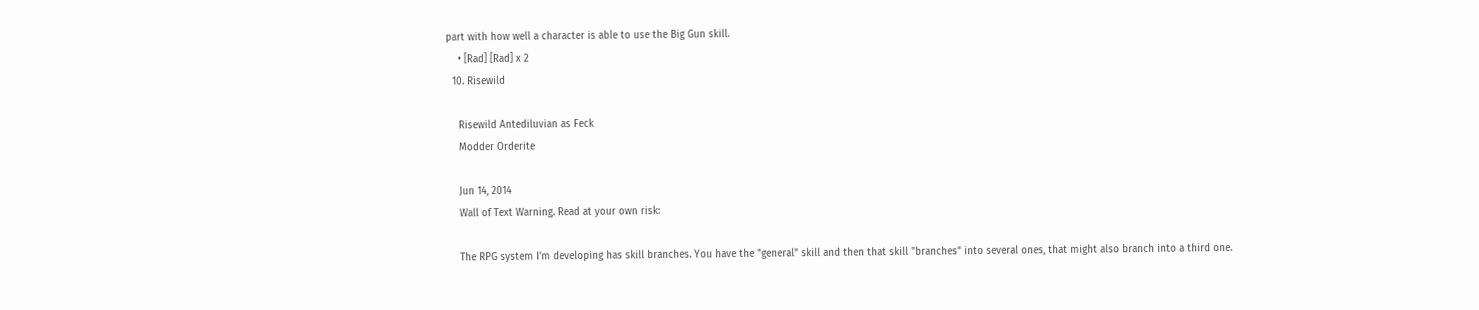part with how well a character is able to use the Big Gun skill.
    • [Rad] [Rad] x 2
  10. Risewild

    Risewild Antediluvian as Feck
    Modder Orderite

    Jun 14, 2014
    Wall of Text Warning. Read at your own risk:

    The RPG system I'm developing has skill branches. You have the "general" skill and then that skill "branches" into several ones, that might also branch into a third one.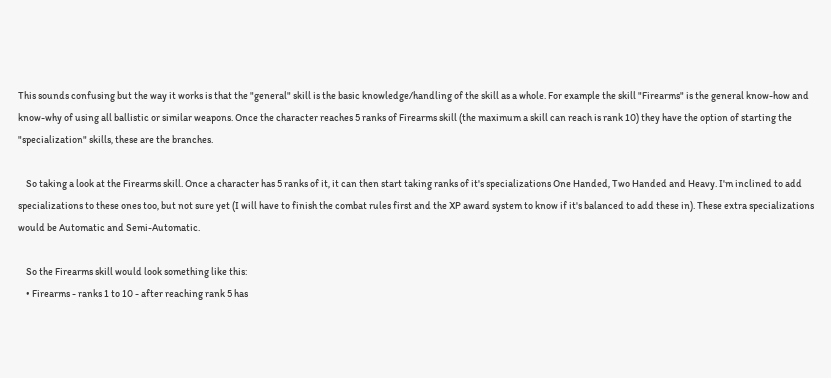This sounds confusing but the way it works is that the "general" skill is the basic knowledge/handling of the skill as a whole. For example the skill "Firearms" is the general know-how and know-why of using all ballistic or similar weapons. Once the character reaches 5 ranks of Firearms skill (the maximum a skill can reach is rank 10) they have the option of starting the "specialization" skills, these are the branches.

    So taking a look at the Firearms skill. Once a character has 5 ranks of it, it can then start taking ranks of it's specializations One Handed, Two Handed and Heavy. I'm inclined to add specializations to these ones too, but not sure yet (I will have to finish the combat rules first and the XP award system to know if it's balanced to add these in). These extra specializations would be Automatic and Semi-Automatic.

    So the Firearms skill would look something like this:
    • Firearms - ranks 1 to 10 - after reaching rank 5 has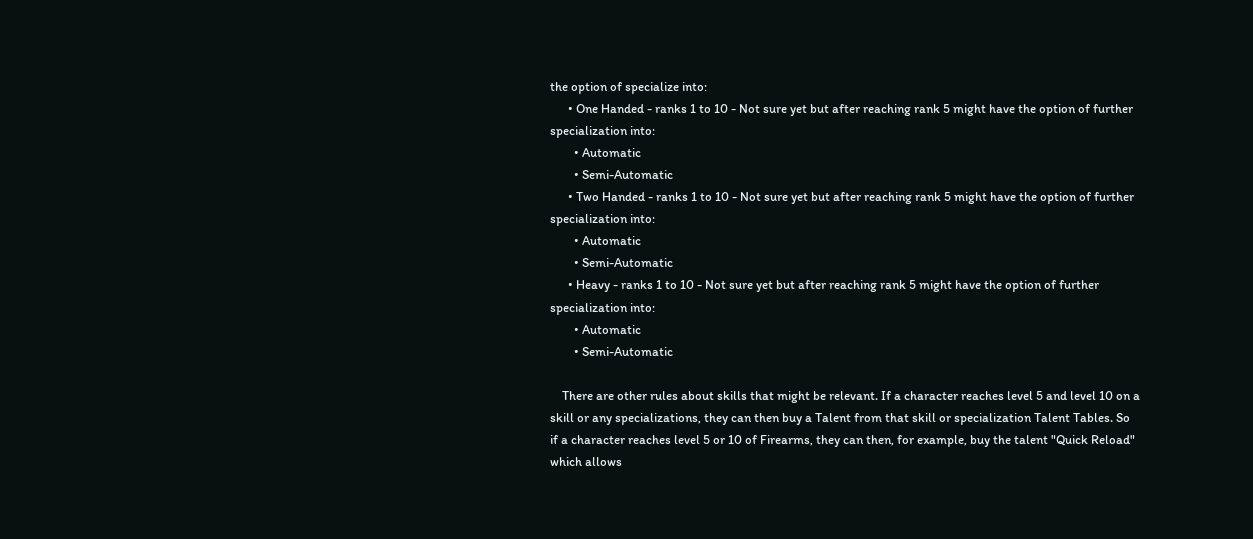the option of specialize into:
      • One Handed - ranks 1 to 10 - Not sure yet but after reaching rank 5 might have the option of further specialization into:
        • Automatic
        • Semi-Automatic
      • Two Handed - ranks 1 to 10 - Not sure yet but after reaching rank 5 might have the option of further specialization into:
        • Automatic
        • Semi-Automatic
      • Heavy - ranks 1 to 10 - Not sure yet but after reaching rank 5 might have the option of further specialization into:
        • Automatic
        • Semi-Automatic

    There are other rules about skills that might be relevant. If a character reaches level 5 and level 10 on a skill or any specializations, they can then buy a Talent from that skill or specialization Talent Tables. So if a character reaches level 5 or 10 of Firearms, they can then, for example, buy the talent "Quick Reload" which allows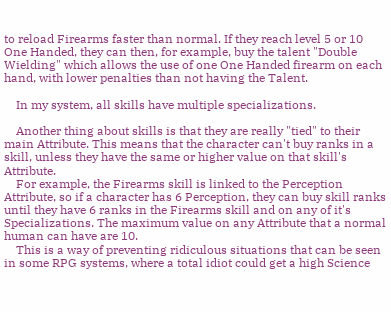to reload Firearms faster than normal. If they reach level 5 or 10 One Handed, they can then, for example, buy the talent "Double Wielding" which allows the use of one One Handed firearm on each hand, with lower penalties than not having the Talent.

    In my system, all skills have multiple specializations.

    Another thing about skills is that they are really "tied" to their main Attribute. This means that the character can't buy ranks in a skill, unless they have the same or higher value on that skill's Attribute.
    For example, the Firearms skill is linked to the Perception Attribute, so if a character has 6 Perception, they can buy skill ranks until they have 6 ranks in the Firearms skill and on any of it's Specializations. The maximum value on any Attribute that a normal human can have are 10.
    This is a way of preventing ridiculous situations that can be seen in some RPG systems, where a total idiot could get a high Science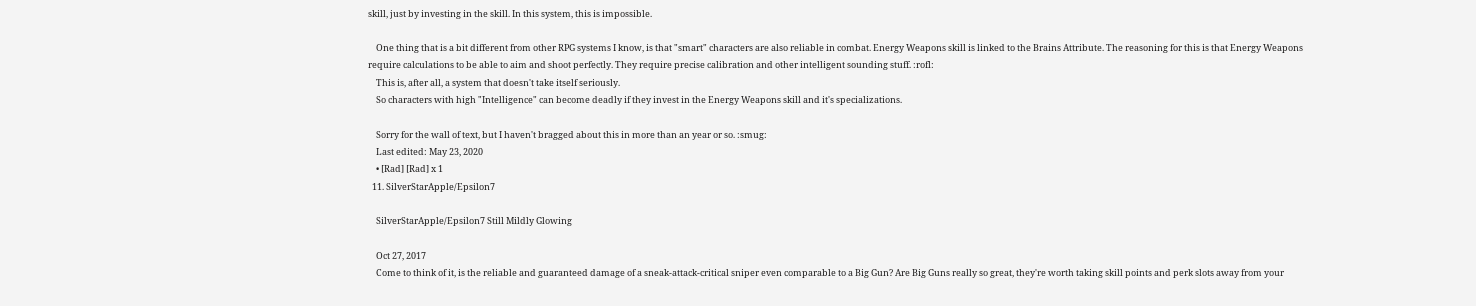skill, just by investing in the skill. In this system, this is impossible.

    One thing that is a bit different from other RPG systems I know, is that "smart" characters are also reliable in combat. Energy Weapons skill is linked to the Brains Attribute. The reasoning for this is that Energy Weapons require calculations to be able to aim and shoot perfectly. They require precise calibration and other intelligent sounding stuff. :rofl:
    This is, after all, a system that doesn't take itself seriously.
    So characters with high "Intelligence" can become deadly if they invest in the Energy Weapons skill and it's specializations.

    Sorry for the wall of text, but I haven't bragged about this in more than an year or so. :smug:
    Last edited: May 23, 2020
    • [Rad] [Rad] x 1
  11. SilverStarApple/Epsilon7

    SilverStarApple/Epsilon7 Still Mildly Glowing

    Oct 27, 2017
    Come to think of it, is the reliable and guaranteed damage of a sneak-attack-critical sniper even comparable to a Big Gun? Are Big Guns really so great, they're worth taking skill points and perk slots away from your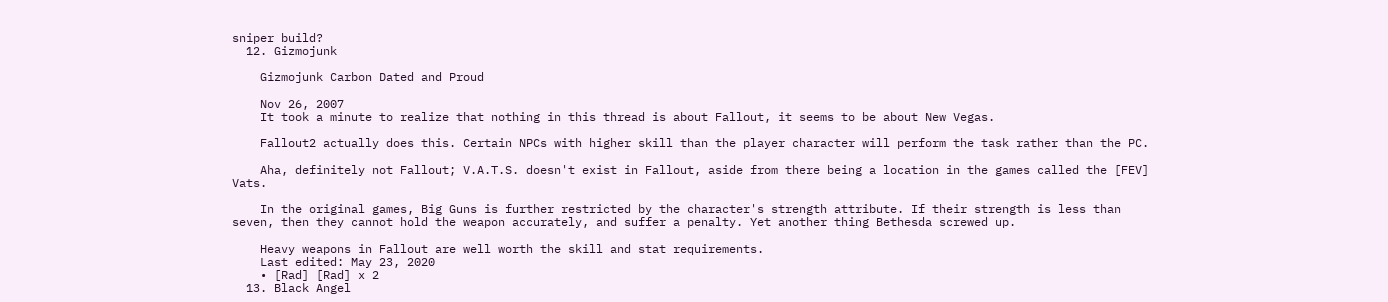sniper build?
  12. Gizmojunk

    Gizmojunk Carbon Dated and Proud

    Nov 26, 2007
    It took a minute to realize that nothing in this thread is about Fallout, it seems to be about New Vegas.

    Fallout2 actually does this. Certain NPCs with higher skill than the player character will perform the task rather than the PC.

    Aha, definitely not Fallout; V.A.T.S. doesn't exist in Fallout, aside from there being a location in the games called the [FEV] Vats.

    In the original games, Big Guns is further restricted by the character's strength attribute. If their strength is less than seven, then they cannot hold the weapon accurately, and suffer a penalty. Yet another thing Bethesda screwed up.

    Heavy weapons in Fallout are well worth the skill and stat requirements.
    Last edited: May 23, 2020
    • [Rad] [Rad] x 2
  13. Black Angel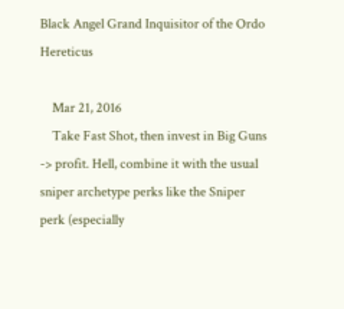Black Angel Grand Inquisitor of the Ordo Hereticus

    Mar 21, 2016
    Take Fast Shot, then invest in Big Guns -> profit. Hell, combine it with the usual sniper archetype perks like the Sniper perk (especially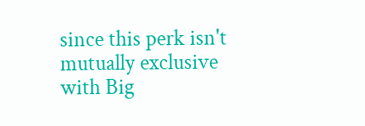since this perk isn't mutually exclusive with Big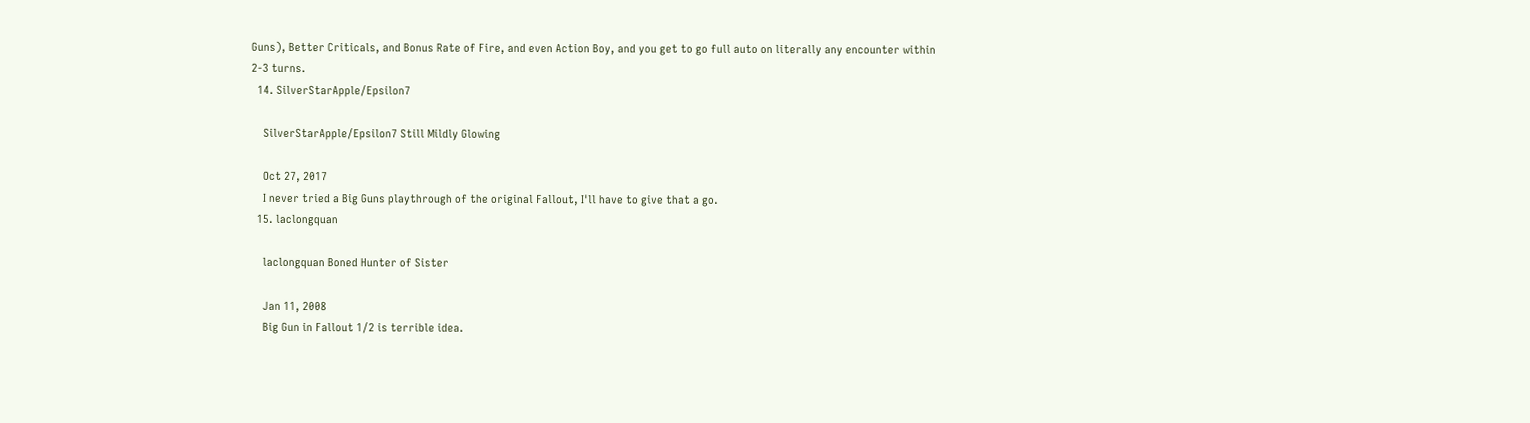Guns), Better Criticals, and Bonus Rate of Fire, and even Action Boy, and you get to go full auto on literally any encounter within 2-3 turns.
  14. SilverStarApple/Epsilon7

    SilverStarApple/Epsilon7 Still Mildly Glowing

    Oct 27, 2017
    I never tried a Big Guns playthrough of the original Fallout, I'll have to give that a go.
  15. laclongquan

    laclongquan Boned Hunter of Sister

    Jan 11, 2008
    Big Gun in Fallout 1/2 is terrible idea.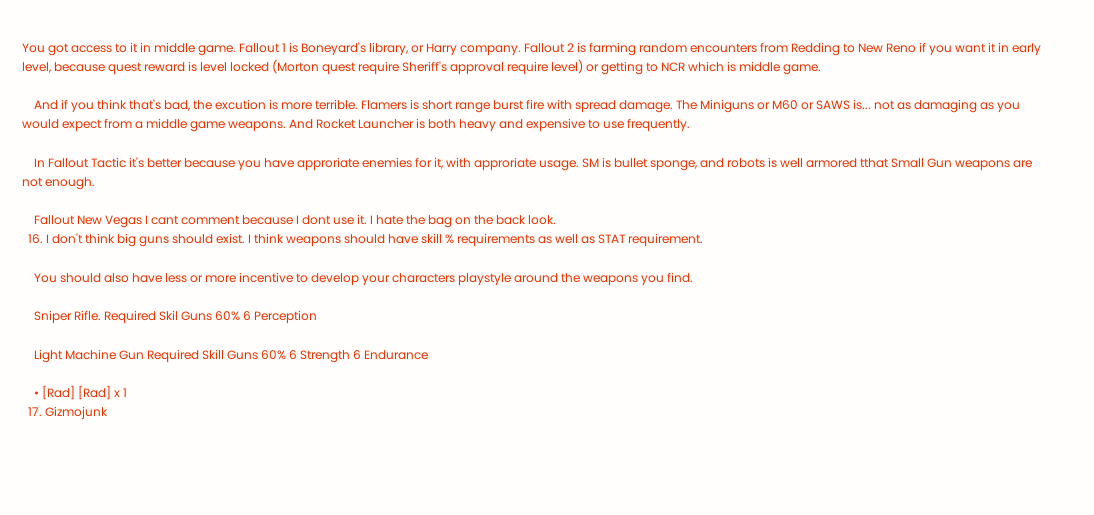You got access to it in middle game. Fallout 1 is Boneyard's library, or Harry company. Fallout 2 is farming random encounters from Redding to New Reno if you want it in early level, because quest reward is level locked (Morton quest require Sheriff's approval require level) or getting to NCR which is middle game.

    And if you think that's bad, the excution is more terrible. Flamers is short range burst fire with spread damage. The Miniguns or M60 or SAWS is... not as damaging as you would expect from a middle game weapons. And Rocket Launcher is both heavy and expensive to use frequently.

    In Fallout Tactic it's better because you have approriate enemies for it, with approriate usage. SM is bullet sponge, and robots is well armored tthat Small Gun weapons are not enough.

    Fallout New Vegas I cant comment because I dont use it. I hate the bag on the back look.
  16. I don't think big guns should exist. I think weapons should have skill % requirements as well as STAT requirement.

    You should also have less or more incentive to develop your characters playstyle around the weapons you find.

    Sniper Rifle. Required Skil Guns 60% 6 Perception

    Light Machine Gun Required Skill Guns 60% 6 Strength 6 Endurance

    • [Rad] [Rad] x 1
  17. Gizmojunk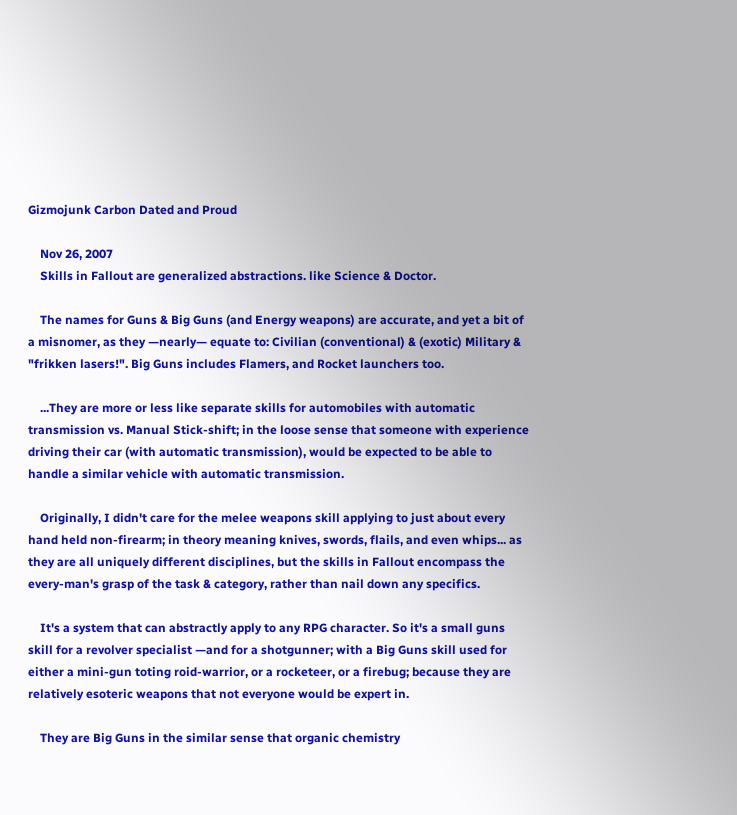Gizmojunk Carbon Dated and Proud

    Nov 26, 2007
    Skills in Fallout are generalized abstractions. like Science & Doctor.

    The names for Guns & Big Guns (and Energy weapons) are accurate, and yet a bit of a misnomer, as they —nearly— equate to: Civilian (conventional) & (exotic) Military & "frikken lasers!". Big Guns includes Flamers, and Rocket launchers too.

    ...They are more or less like separate skills for automobiles with automatic transmission vs. Manual Stick-shift; in the loose sense that someone with experience driving their car (with automatic transmission), would be expected to be able to handle a similar vehicle with automatic transmission.

    Originally, I didn't care for the melee weapons skill applying to just about every hand held non-firearm; in theory meaning knives, swords, flails, and even whips... as they are all uniquely different disciplines, but the skills in Fallout encompass the every-man's grasp of the task & category, rather than nail down any specifics.

    It's a system that can abstractly apply to any RPG character. So it's a small guns skill for a revolver specialist —and for a shotgunner; with a Big Guns skill used for either a mini-gun toting roid-warrior, or a rocketeer, or a firebug; because they are relatively esoteric weapons that not everyone would be expert in.

    They are Big Guns in the similar sense that organic chemistry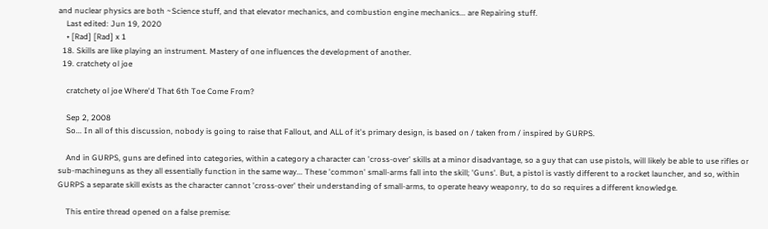and nuclear physics are both ~Science stuff, and that elevator mechanics, and combustion engine mechanics... are Repairing stuff.
    Last edited: Jun 19, 2020
    • [Rad] [Rad] x 1
  18. Skills are like playing an instrument. Mastery of one influences the development of another.
  19. cratchety ol joe

    cratchety ol joe Where'd That 6th Toe Come From?

    Sep 2, 2008
    So... In all of this discussion, nobody is going to raise that Fallout, and ALL of it's primary design, is based on / taken from / inspired by GURPS.

    And in GURPS, guns are defined into categories, within a category a character can 'cross-over' skills at a minor disadvantage, so a guy that can use pistols, will likely be able to use rifles or sub-machineguns as they all essentially function in the same way... These 'common' small-arms fall into the skill; 'Guns'. But, a pistol is vastly different to a rocket launcher, and so, within GURPS a separate skill exists as the character cannot 'cross-over' their understanding of small-arms, to operate heavy weaponry, to do so requires a different knowledge.

    This entire thread opened on a false premise: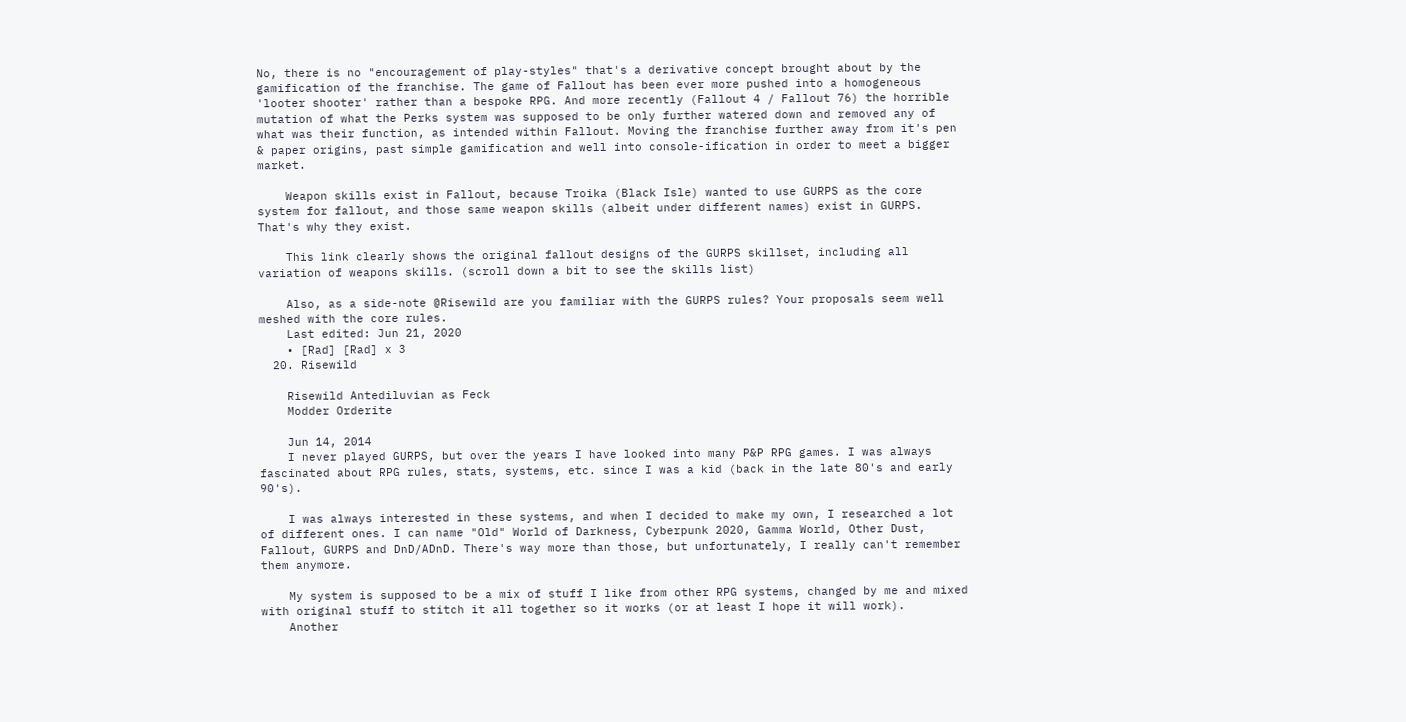No, there is no "encouragement of play-styles" that's a derivative concept brought about by the gamification of the franchise. The game of Fallout has been ever more pushed into a homogeneous 'looter shooter' rather than a bespoke RPG. And more recently (Fallout 4 / Fallout 76) the horrible mutation of what the Perks system was supposed to be only further watered down and removed any of what was their function, as intended within Fallout. Moving the franchise further away from it's pen & paper origins, past simple gamification and well into console-ification in order to meet a bigger market.

    Weapon skills exist in Fallout, because Troika (Black Isle) wanted to use GURPS as the core system for fallout, and those same weapon skills (albeit under different names) exist in GURPS. That's why they exist.

    This link clearly shows the original fallout designs of the GURPS skillset, including all variation of weapons skills. (scroll down a bit to see the skills list)

    Also, as a side-note @Risewild are you familiar with the GURPS rules? Your proposals seem well meshed with the core rules.
    Last edited: Jun 21, 2020
    • [Rad] [Rad] x 3
  20. Risewild

    Risewild Antediluvian as Feck
    Modder Orderite

    Jun 14, 2014
    I never played GURPS, but over the years I have looked into many P&P RPG games. I was always fascinated about RPG rules, stats, systems, etc. since I was a kid (back in the late 80's and early 90's).

    I was always interested in these systems, and when I decided to make my own, I researched a lot of different ones. I can name "Old" World of Darkness, Cyberpunk 2020, Gamma World, Other Dust, Fallout, GURPS and DnD/ADnD. There's way more than those, but unfortunately, I really can't remember them anymore.

    My system is supposed to be a mix of stuff I like from other RPG systems, changed by me and mixed with original stuff to stitch it all together so it works (or at least I hope it will work).
    Another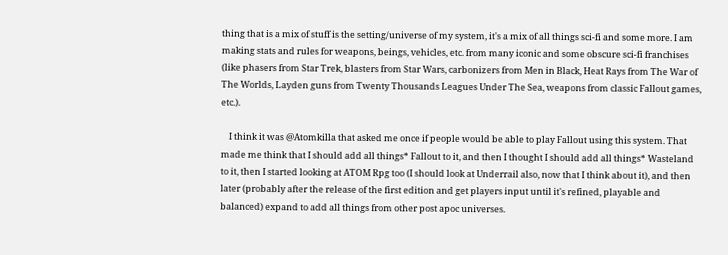thing that is a mix of stuff is the setting/universe of my system, it's a mix of all things sci-fi and some more. I am making stats and rules for weapons, beings, vehicles, etc. from many iconic and some obscure sci-fi franchises (like phasers from Star Trek, blasters from Star Wars, carbonizers from Men in Black, Heat Rays from The War of The Worlds, Layden guns from Twenty Thousands Leagues Under The Sea, weapons from classic Fallout games, etc.).

    I think it was @Atomkilla that asked me once if people would be able to play Fallout using this system. That made me think that I should add all things* Fallout to it, and then I thought I should add all things* Wasteland to it, then I started looking at ATOM Rpg too (I should look at Underrail also, now that I think about it), and then later (probably after the release of the first edition and get players input until it's refined, playable and balanced) expand to add all things from other post apoc universes.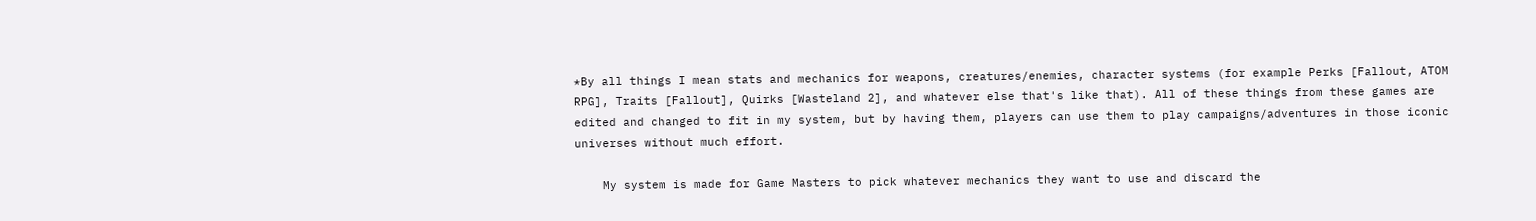*By all things I mean stats and mechanics for weapons, creatures/enemies, character systems (for example Perks [Fallout, ATOM RPG], Traits [Fallout], Quirks [Wasteland 2], and whatever else that's like that). All of these things from these games are edited and changed to fit in my system, but by having them, players can use them to play campaigns/adventures in those iconic universes without much effort.

    My system is made for Game Masters to pick whatever mechanics they want to use and discard the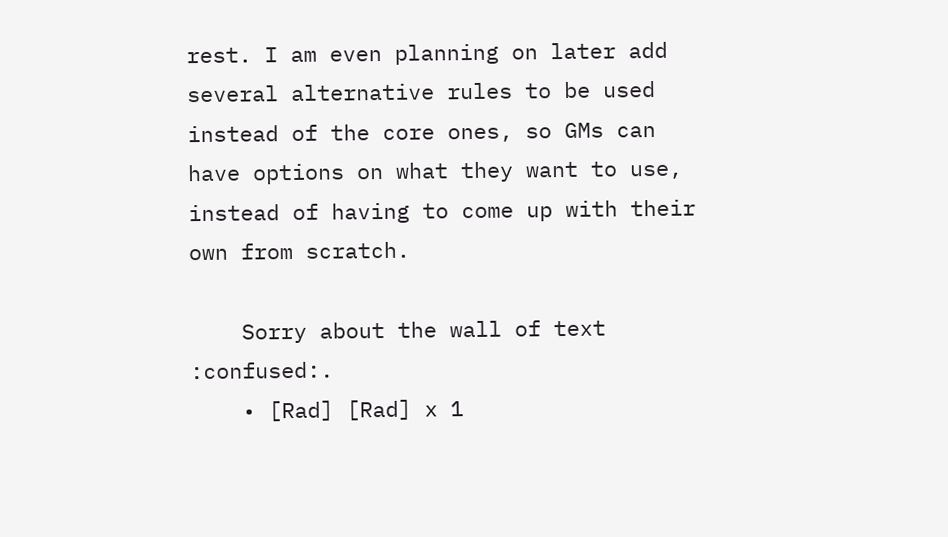rest. I am even planning on later add several alternative rules to be used instead of the core ones, so GMs can have options on what they want to use, instead of having to come up with their own from scratch.

    Sorry about the wall of text :confused:.
    • [Rad] [Rad] x 1